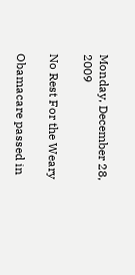Monday, December 28, 2009

No Rest For the Weary

Obamacare passed in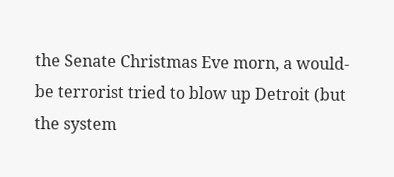the Senate Christmas Eve morn, a would-be terrorist tried to blow up Detroit (but the system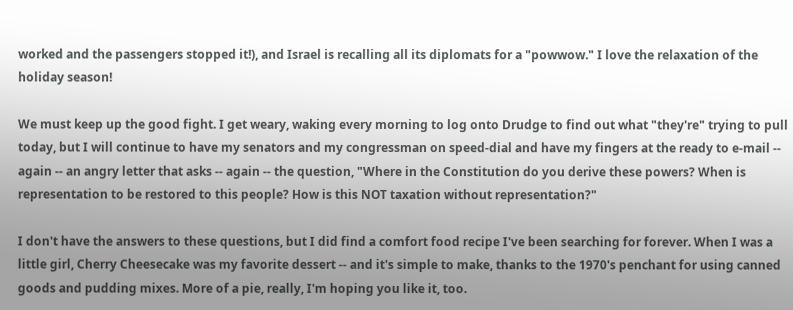worked and the passengers stopped it!), and Israel is recalling all its diplomats for a "powwow." I love the relaxation of the holiday season!

We must keep up the good fight. I get weary, waking every morning to log onto Drudge to find out what "they're" trying to pull today, but I will continue to have my senators and my congressman on speed-dial and have my fingers at the ready to e-mail -- again -- an angry letter that asks -- again -- the question, "Where in the Constitution do you derive these powers? When is representation to be restored to this people? How is this NOT taxation without representation?"

I don't have the answers to these questions, but I did find a comfort food recipe I've been searching for forever. When I was a little girl, Cherry Cheesecake was my favorite dessert -- and it's simple to make, thanks to the 1970's penchant for using canned goods and pudding mixes. More of a pie, really, I'm hoping you like it, too.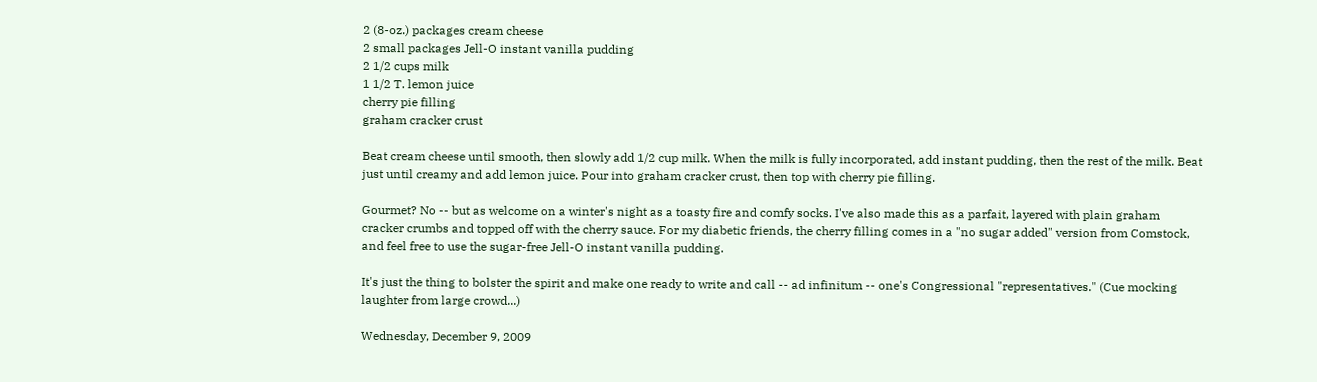2 (8-oz.) packages cream cheese
2 small packages Jell-O instant vanilla pudding
2 1/2 cups milk
1 1/2 T. lemon juice
cherry pie filling
graham cracker crust

Beat cream cheese until smooth, then slowly add 1/2 cup milk. When the milk is fully incorporated, add instant pudding, then the rest of the milk. Beat just until creamy and add lemon juice. Pour into graham cracker crust, then top with cherry pie filling.

Gourmet? No -- but as welcome on a winter's night as a toasty fire and comfy socks. I've also made this as a parfait, layered with plain graham cracker crumbs and topped off with the cherry sauce. For my diabetic friends, the cherry filling comes in a "no sugar added" version from Comstock, and feel free to use the sugar-free Jell-O instant vanilla pudding.

It's just the thing to bolster the spirit and make one ready to write and call -- ad infinitum -- one's Congressional "representatives." (Cue mocking laughter from large crowd...)

Wednesday, December 9, 2009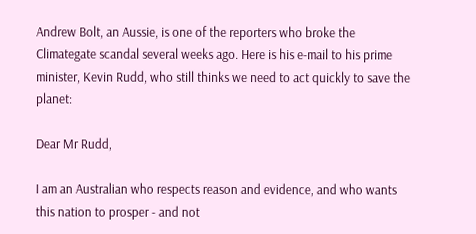Andrew Bolt, an Aussie, is one of the reporters who broke the Climategate scandal several weeks ago. Here is his e-mail to his prime minister, Kevin Rudd, who still thinks we need to act quickly to save the planet:

Dear Mr Rudd,

I am an Australian who respects reason and evidence, and who wants this nation to prosper - and not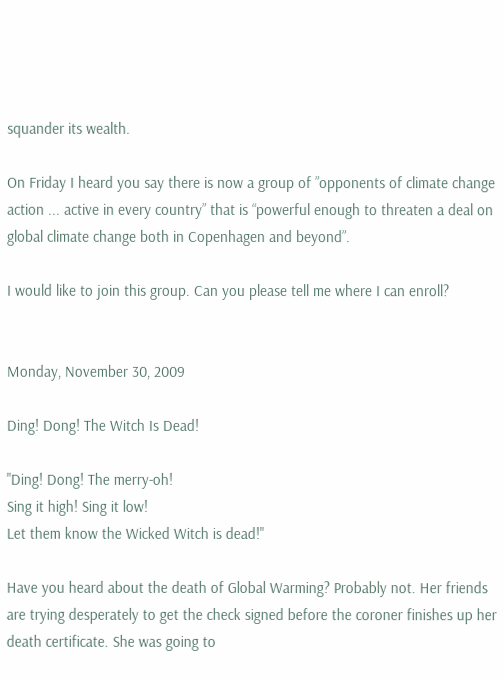squander its wealth.

On Friday I heard you say there is now a group of ”opponents of climate change action ... active in every country” that is “powerful enough to threaten a deal on global climate change both in Copenhagen and beyond”.

I would like to join this group. Can you please tell me where I can enroll?


Monday, November 30, 2009

Ding! Dong! The Witch Is Dead!

"Ding! Dong! The merry-oh!
Sing it high! Sing it low!
Let them know the Wicked Witch is dead!"

Have you heard about the death of Global Warming? Probably not. Her friends are trying desperately to get the check signed before the coroner finishes up her death certificate. She was going to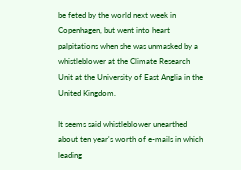be feted by the world next week in Copenhagen, but went into heart palpitations when she was unmasked by a whistleblower at the Climate Research Unit at the University of East Anglia in the United Kingdom.

It seems said whistleblower unearthed about ten year's worth of e-mails in which leading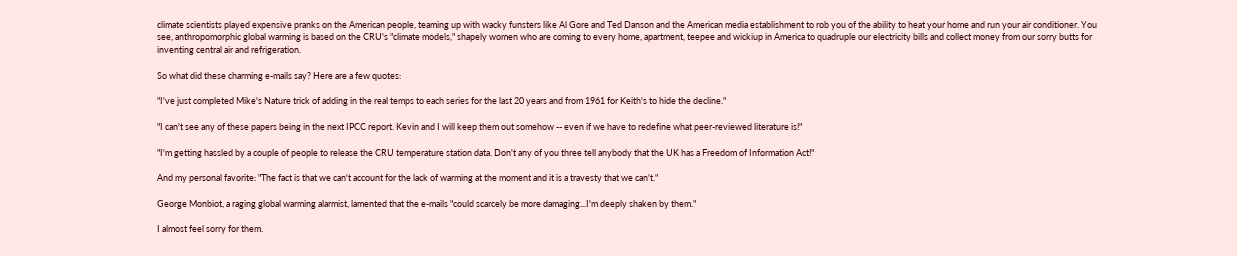climate scientists played expensive pranks on the American people, teaming up with wacky funsters like Al Gore and Ted Danson and the American media establishment to rob you of the ability to heat your home and run your air conditioner. You see, anthropomorphic global warming is based on the CRU's "climate models," shapely women who are coming to every home, apartment, teepee and wickiup in America to quadruple our electricity bills and collect money from our sorry butts for inventing central air and refrigeration.

So what did these charming e-mails say? Here are a few quotes:

"I've just completed Mike's Nature trick of adding in the real temps to each series for the last 20 years and from 1961 for Keith's to hide the decline."

"I can't see any of these papers being in the next IPCC report. Kevin and I will keep them out somehow -- even if we have to redefine what peer-reviewed literature is!"

"I'm getting hassled by a couple of people to release the CRU temperature station data. Don't any of you three tell anybody that the UK has a Freedom of Information Act!"

And my personal favorite: "The fact is that we can't account for the lack of warming at the moment and it is a travesty that we can't."

George Monbiot, a raging global warming alarmist, lamented that the e-mails "could scarcely be more damaging...I'm deeply shaken by them."

I almost feel sorry for them.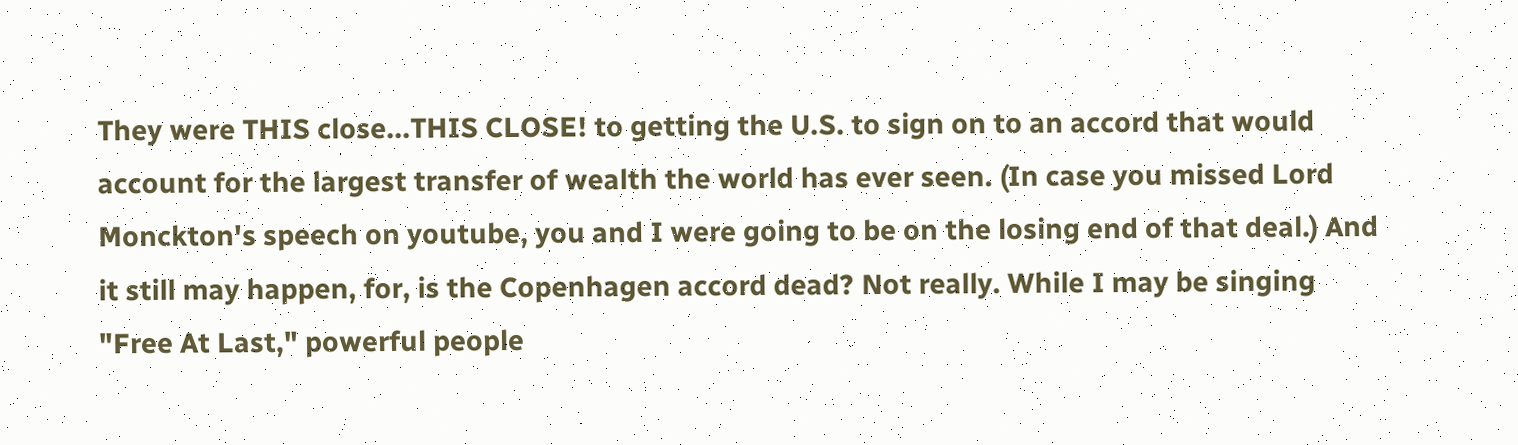They were THIS close...THIS CLOSE! to getting the U.S. to sign on to an accord that would account for the largest transfer of wealth the world has ever seen. (In case you missed Lord Monckton's speech on youtube, you and I were going to be on the losing end of that deal.) And it still may happen, for, is the Copenhagen accord dead? Not really. While I may be singing "Free At Last," powerful people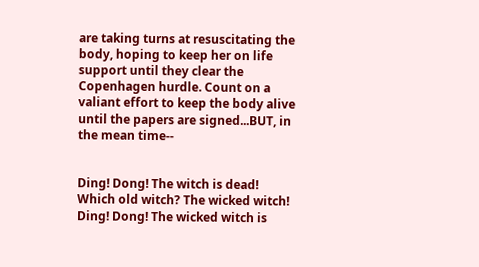are taking turns at resuscitating the body, hoping to keep her on life support until they clear the Copenhagen hurdle. Count on a valiant effort to keep the body alive until the papers are signed...BUT, in the mean time--


Ding! Dong! The witch is dead!
Which old witch? The wicked witch!
Ding! Dong! The wicked witch is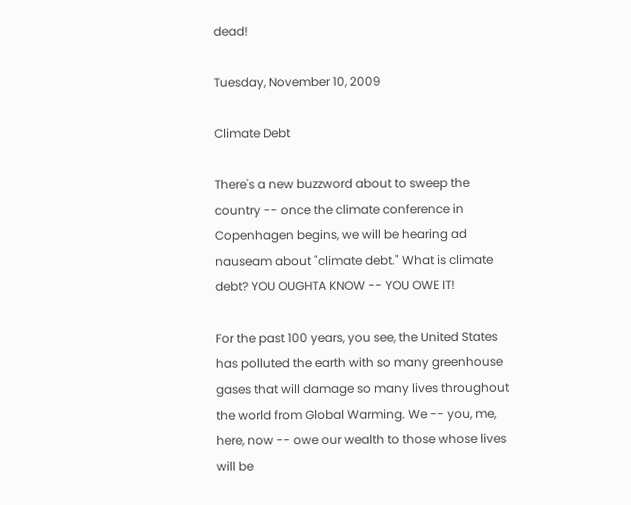dead!

Tuesday, November 10, 2009

Climate Debt

There's a new buzzword about to sweep the country -- once the climate conference in Copenhagen begins, we will be hearing ad nauseam about "climate debt." What is climate debt? YOU OUGHTA KNOW -- YOU OWE IT!

For the past 100 years, you see, the United States has polluted the earth with so many greenhouse gases that will damage so many lives throughout the world from Global Warming. We -- you, me, here, now -- owe our wealth to those whose lives will be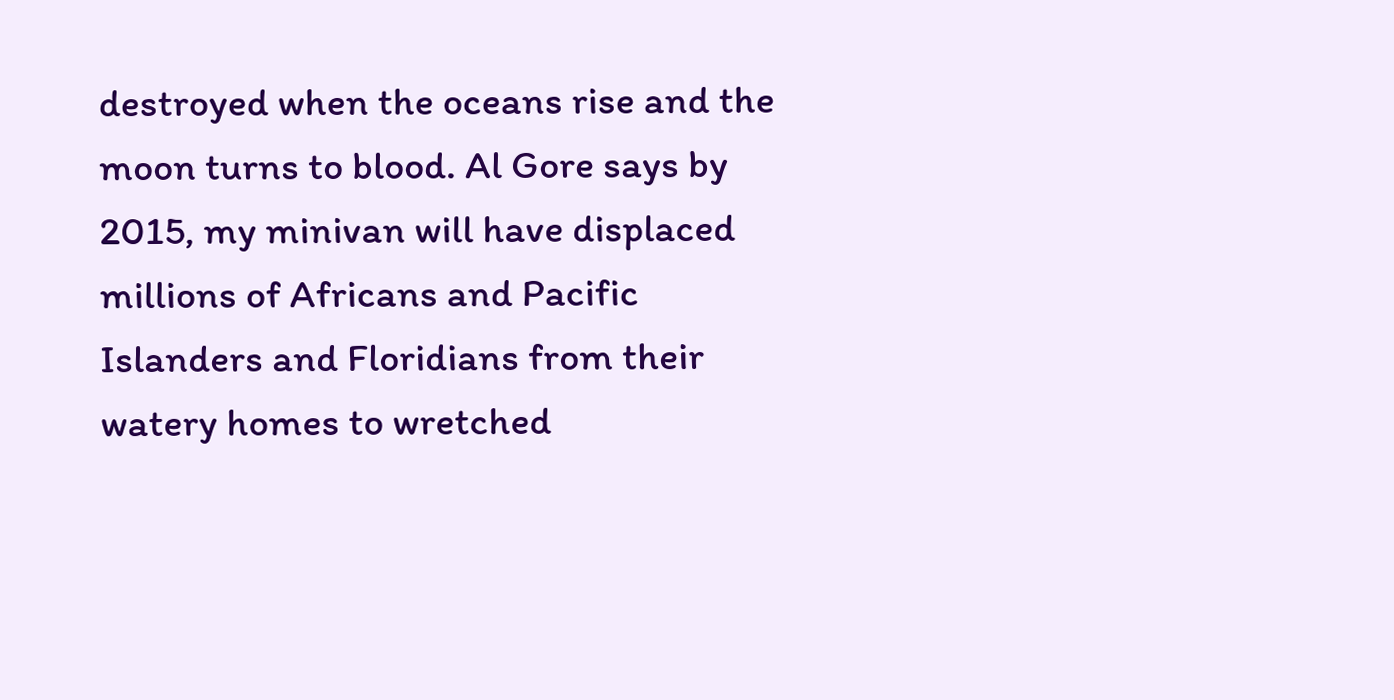destroyed when the oceans rise and the moon turns to blood. Al Gore says by 2015, my minivan will have displaced millions of Africans and Pacific Islanders and Floridians from their watery homes to wretched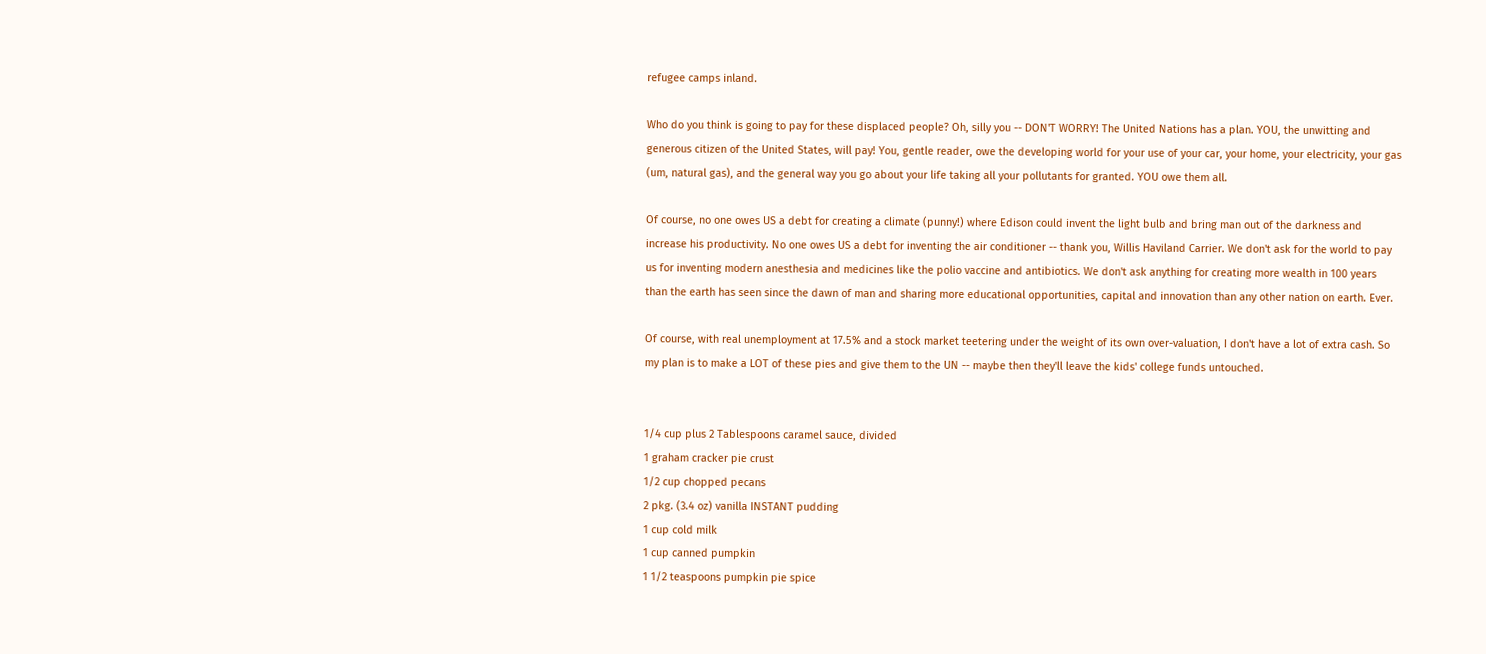refugee camps inland.

Who do you think is going to pay for these displaced people? Oh, silly you -- DON'T WORRY! The United Nations has a plan. YOU, the unwitting and generous citizen of the United States, will pay! You, gentle reader, owe the developing world for your use of your car, your home, your electricity, your gas (um, natural gas), and the general way you go about your life taking all your pollutants for granted. YOU owe them all.

Of course, no one owes US a debt for creating a climate (punny!) where Edison could invent the light bulb and bring man out of the darkness and increase his productivity. No one owes US a debt for inventing the air conditioner -- thank you, Willis Haviland Carrier. We don't ask for the world to pay us for inventing modern anesthesia and medicines like the polio vaccine and antibiotics. We don't ask anything for creating more wealth in 100 years than the earth has seen since the dawn of man and sharing more educational opportunities, capital and innovation than any other nation on earth. Ever.

Of course, with real unemployment at 17.5% and a stock market teetering under the weight of its own over-valuation, I don't have a lot of extra cash. So my plan is to make a LOT of these pies and give them to the UN -- maybe then they'll leave the kids' college funds untouched.


1/4 cup plus 2 Tablespoons caramel sauce, divided
1 graham cracker pie crust
1/2 cup chopped pecans
2 pkg. (3.4 oz) vanilla INSTANT pudding
1 cup cold milk
1 cup canned pumpkin
1 1/2 teaspoons pumpkin pie spice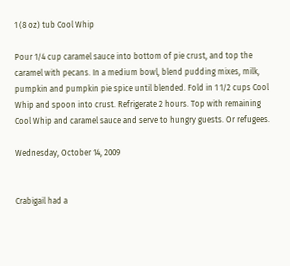1 (8 oz) tub Cool Whip

Pour 1/4 cup caramel sauce into bottom of pie crust, and top the caramel with pecans. In a medium bowl, blend pudding mixes, milk, pumpkin and pumpkin pie spice until blended. Fold in 1 1/2 cups Cool Whip and spoon into crust. Refrigerate 2 hours. Top with remaining Cool Whip and caramel sauce and serve to hungry guests. Or refugees.

Wednesday, October 14, 2009


Crabigail had a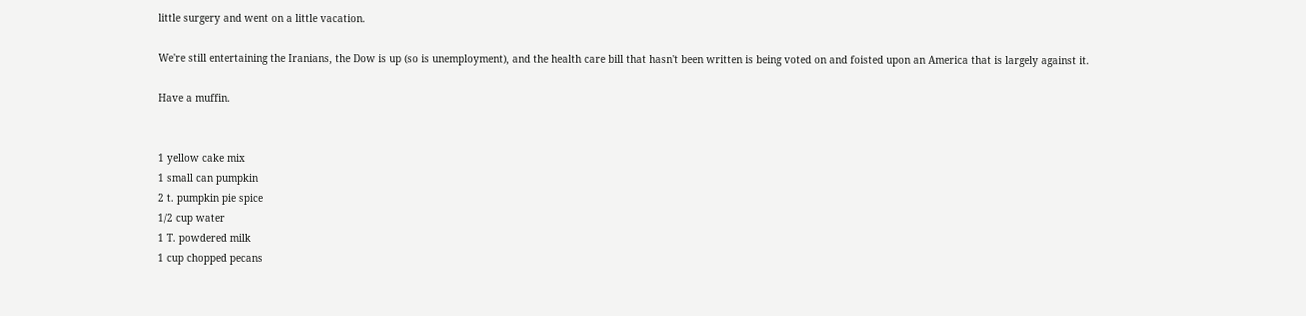little surgery and went on a little vacation.

We're still entertaining the Iranians, the Dow is up (so is unemployment), and the health care bill that hasn't been written is being voted on and foisted upon an America that is largely against it.

Have a muffin.


1 yellow cake mix
1 small can pumpkin
2 t. pumpkin pie spice
1/2 cup water
1 T. powdered milk
1 cup chopped pecans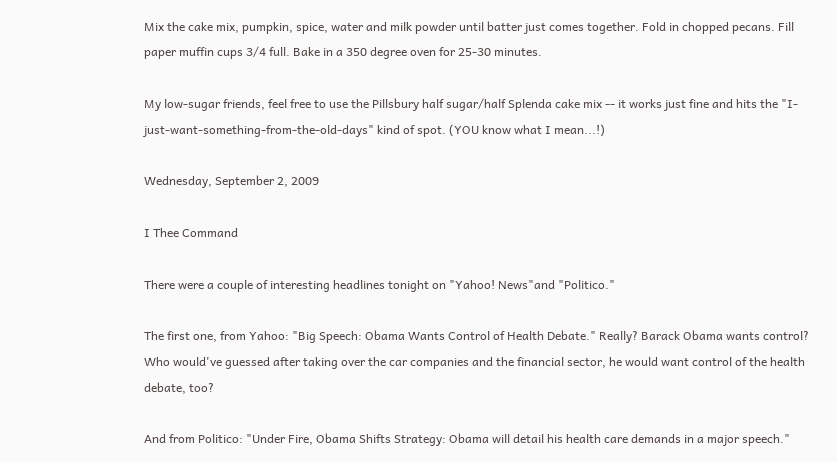Mix the cake mix, pumpkin, spice, water and milk powder until batter just comes together. Fold in chopped pecans. Fill paper muffin cups 3/4 full. Bake in a 350 degree oven for 25-30 minutes.

My low-sugar friends, feel free to use the Pillsbury half sugar/half Splenda cake mix -- it works just fine and hits the "I-just-want-something-from-the-old-days" kind of spot. (YOU know what I mean...!)

Wednesday, September 2, 2009

I Thee Command

There were a couple of interesting headlines tonight on "Yahoo! News"and "Politico."

The first one, from Yahoo: "Big Speech: Obama Wants Control of Health Debate." Really? Barack Obama wants control? Who would've guessed after taking over the car companies and the financial sector, he would want control of the health debate, too?

And from Politico: "Under Fire, Obama Shifts Strategy: Obama will detail his health care demands in a major speech."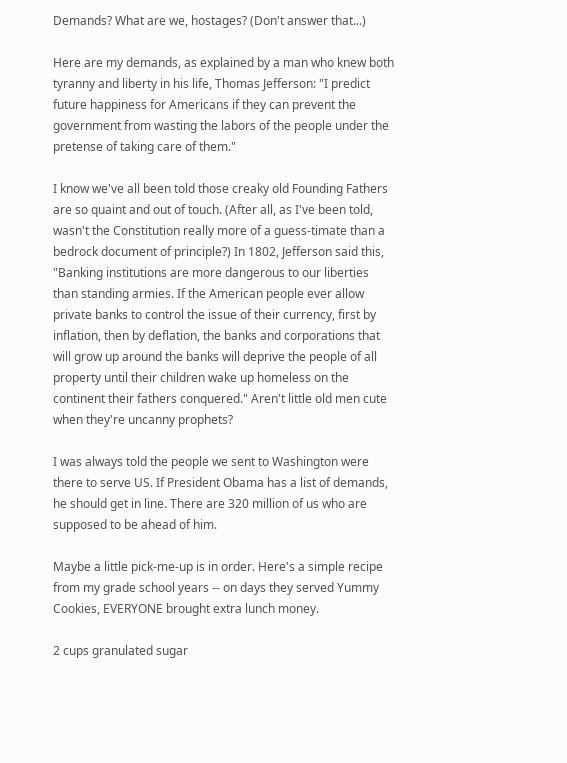Demands? What are we, hostages? (Don't answer that...)

Here are my demands, as explained by a man who knew both tyranny and liberty in his life, Thomas Jefferson: "I predict future happiness for Americans if they can prevent the government from wasting the labors of the people under the pretense of taking care of them."

I know we've all been told those creaky old Founding Fathers are so quaint and out of touch. (After all, as I've been told, wasn't the Constitution really more of a guess-timate than a bedrock document of principle?) In 1802, Jefferson said this, "Banking institutions are more dangerous to our liberties than standing armies. If the American people ever allow private banks to control the issue of their currency, first by inflation, then by deflation, the banks and corporations that will grow up around the banks will deprive the people of all property until their children wake up homeless on the continent their fathers conquered." Aren't little old men cute when they're uncanny prophets?

I was always told the people we sent to Washington were there to serve US. If President Obama has a list of demands, he should get in line. There are 320 million of us who are supposed to be ahead of him.

Maybe a little pick-me-up is in order. Here's a simple recipe from my grade school years -- on days they served Yummy Cookies, EVERYONE brought extra lunch money.

2 cups granulated sugar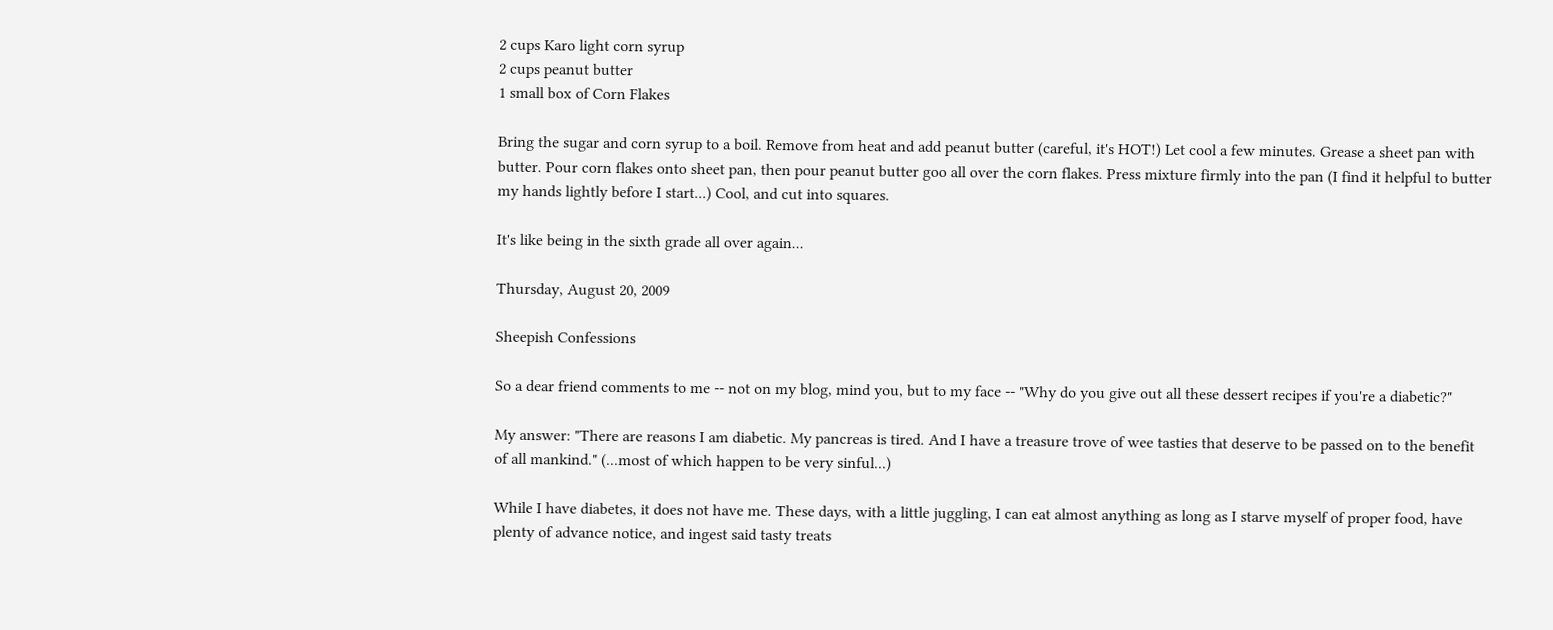2 cups Karo light corn syrup
2 cups peanut butter
1 small box of Corn Flakes

Bring the sugar and corn syrup to a boil. Remove from heat and add peanut butter (careful, it's HOT!) Let cool a few minutes. Grease a sheet pan with butter. Pour corn flakes onto sheet pan, then pour peanut butter goo all over the corn flakes. Press mixture firmly into the pan (I find it helpful to butter my hands lightly before I start...) Cool, and cut into squares.

It's like being in the sixth grade all over again...

Thursday, August 20, 2009

Sheepish Confessions

So a dear friend comments to me -- not on my blog, mind you, but to my face -- "Why do you give out all these dessert recipes if you're a diabetic?"

My answer: "There are reasons I am diabetic. My pancreas is tired. And I have a treasure trove of wee tasties that deserve to be passed on to the benefit of all mankind." (...most of which happen to be very sinful...)

While I have diabetes, it does not have me. These days, with a little juggling, I can eat almost anything as long as I starve myself of proper food, have plenty of advance notice, and ingest said tasty treats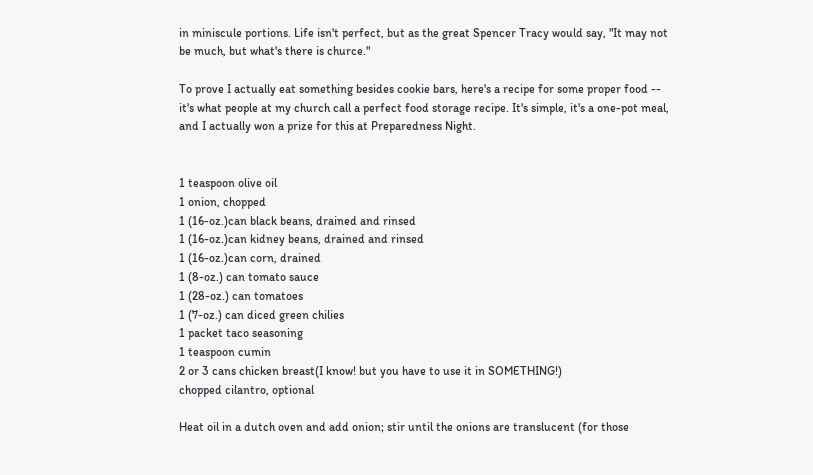in miniscule portions. Life isn't perfect, but as the great Spencer Tracy would say, "It may not be much, but what's there is churce."

To prove I actually eat something besides cookie bars, here's a recipe for some proper food -- it's what people at my church call a perfect food storage recipe. It's simple, it's a one-pot meal, and I actually won a prize for this at Preparedness Night.


1 teaspoon olive oil
1 onion, chopped
1 (16-oz.)can black beans, drained and rinsed
1 (16-oz.)can kidney beans, drained and rinsed
1 (16-oz.)can corn, drained
1 (8-oz.) can tomato sauce
1 (28-oz.) can tomatoes
1 (7-oz.) can diced green chilies
1 packet taco seasoning
1 teaspoon cumin
2 or 3 cans chicken breast(I know! but you have to use it in SOMETHING!)
chopped cilantro, optional

Heat oil in a dutch oven and add onion; stir until the onions are translucent (for those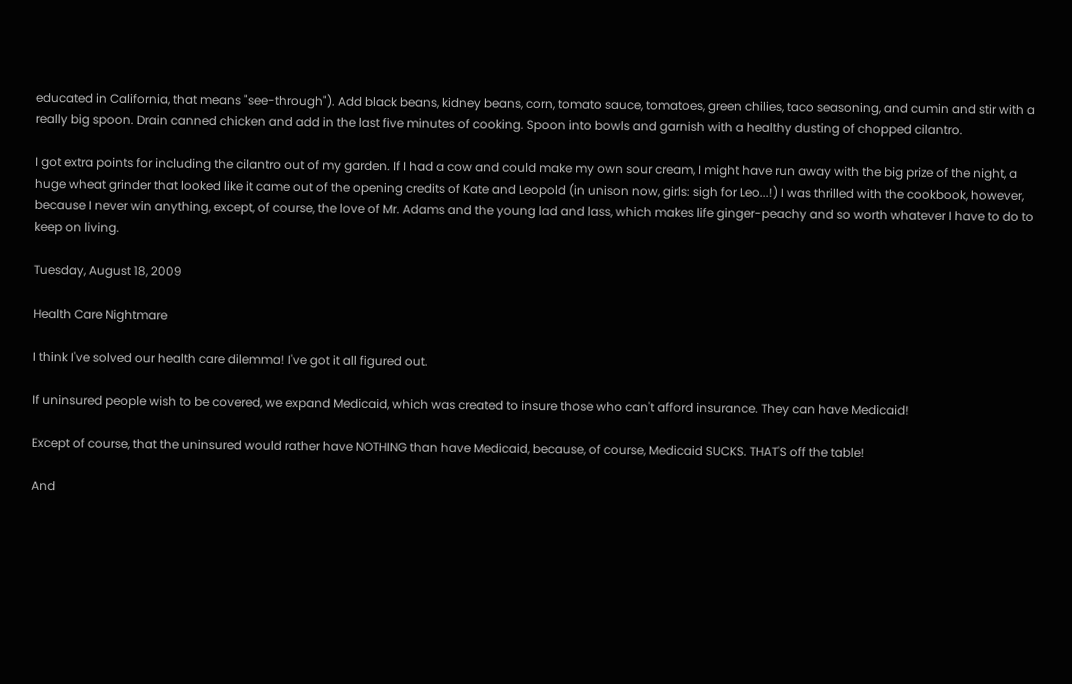educated in California, that means "see-through"). Add black beans, kidney beans, corn, tomato sauce, tomatoes, green chilies, taco seasoning, and cumin and stir with a really big spoon. Drain canned chicken and add in the last five minutes of cooking. Spoon into bowls and garnish with a healthy dusting of chopped cilantro.

I got extra points for including the cilantro out of my garden. If I had a cow and could make my own sour cream, I might have run away with the big prize of the night, a huge wheat grinder that looked like it came out of the opening credits of Kate and Leopold (in unison now, girls: sigh for Leo...!) I was thrilled with the cookbook, however, because I never win anything, except, of course, the love of Mr. Adams and the young lad and lass, which makes life ginger-peachy and so worth whatever I have to do to keep on living.

Tuesday, August 18, 2009

Health Care Nightmare

I think I've solved our health care dilemma! I've got it all figured out.

If uninsured people wish to be covered, we expand Medicaid, which was created to insure those who can't afford insurance. They can have Medicaid!

Except of course, that the uninsured would rather have NOTHING than have Medicaid, because, of course, Medicaid SUCKS. THAT'S off the table!

And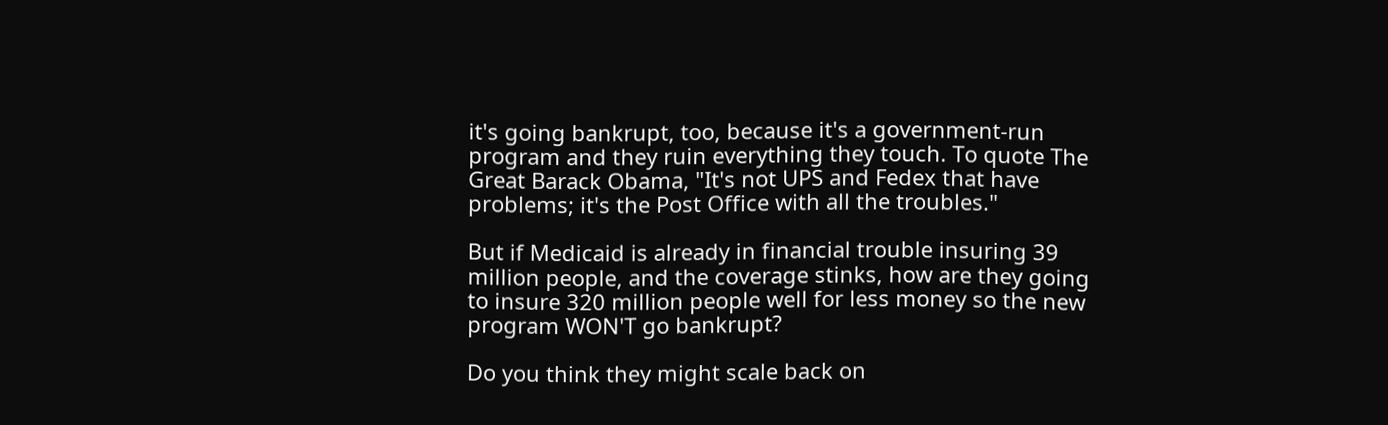it's going bankrupt, too, because it's a government-run program and they ruin everything they touch. To quote The Great Barack Obama, "It's not UPS and Fedex that have problems; it's the Post Office with all the troubles."

But if Medicaid is already in financial trouble insuring 39 million people, and the coverage stinks, how are they going to insure 320 million people well for less money so the new program WON'T go bankrupt?

Do you think they might scale back on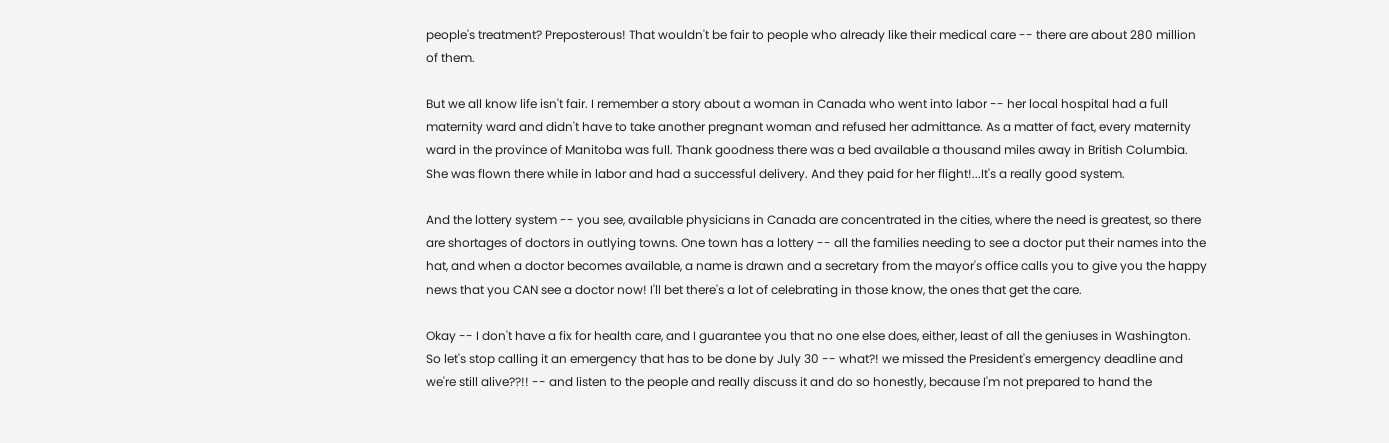people's treatment? Preposterous! That wouldn't be fair to people who already like their medical care -- there are about 280 million of them.

But we all know life isn't fair. I remember a story about a woman in Canada who went into labor -- her local hospital had a full maternity ward and didn't have to take another pregnant woman and refused her admittance. As a matter of fact, every maternity ward in the province of Manitoba was full. Thank goodness there was a bed available a thousand miles away in British Columbia. She was flown there while in labor and had a successful delivery. And they paid for her flight!...It's a really good system.

And the lottery system -- you see, available physicians in Canada are concentrated in the cities, where the need is greatest, so there are shortages of doctors in outlying towns. One town has a lottery -- all the families needing to see a doctor put their names into the hat, and when a doctor becomes available, a name is drawn and a secretary from the mayor's office calls you to give you the happy news that you CAN see a doctor now! I'll bet there's a lot of celebrating in those know, the ones that get the care.

Okay -- I don't have a fix for health care, and I guarantee you that no one else does, either, least of all the geniuses in Washington. So let's stop calling it an emergency that has to be done by July 30 -- what?! we missed the President's emergency deadline and we're still alive??!! -- and listen to the people and really discuss it and do so honestly, because I'm not prepared to hand the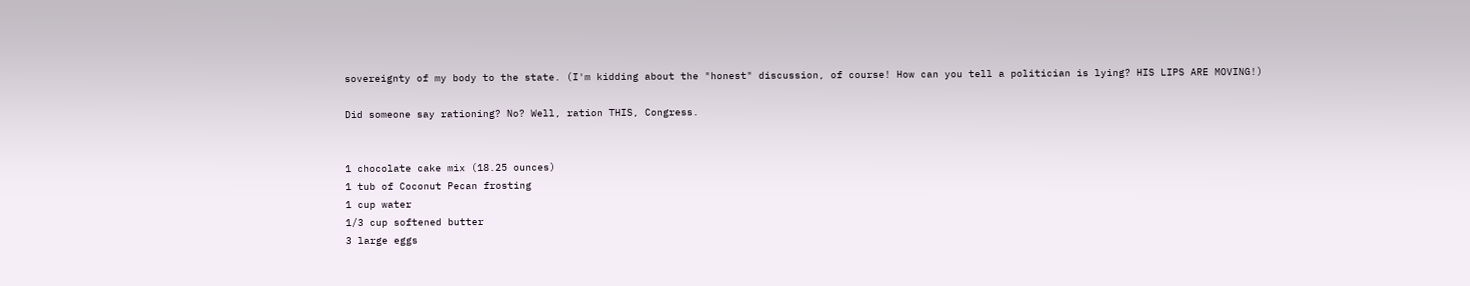sovereignty of my body to the state. (I'm kidding about the "honest" discussion, of course! How can you tell a politician is lying? HIS LIPS ARE MOVING!)

Did someone say rationing? No? Well, ration THIS, Congress.


1 chocolate cake mix (18.25 ounces)
1 tub of Coconut Pecan frosting
1 cup water
1/3 cup softened butter
3 large eggs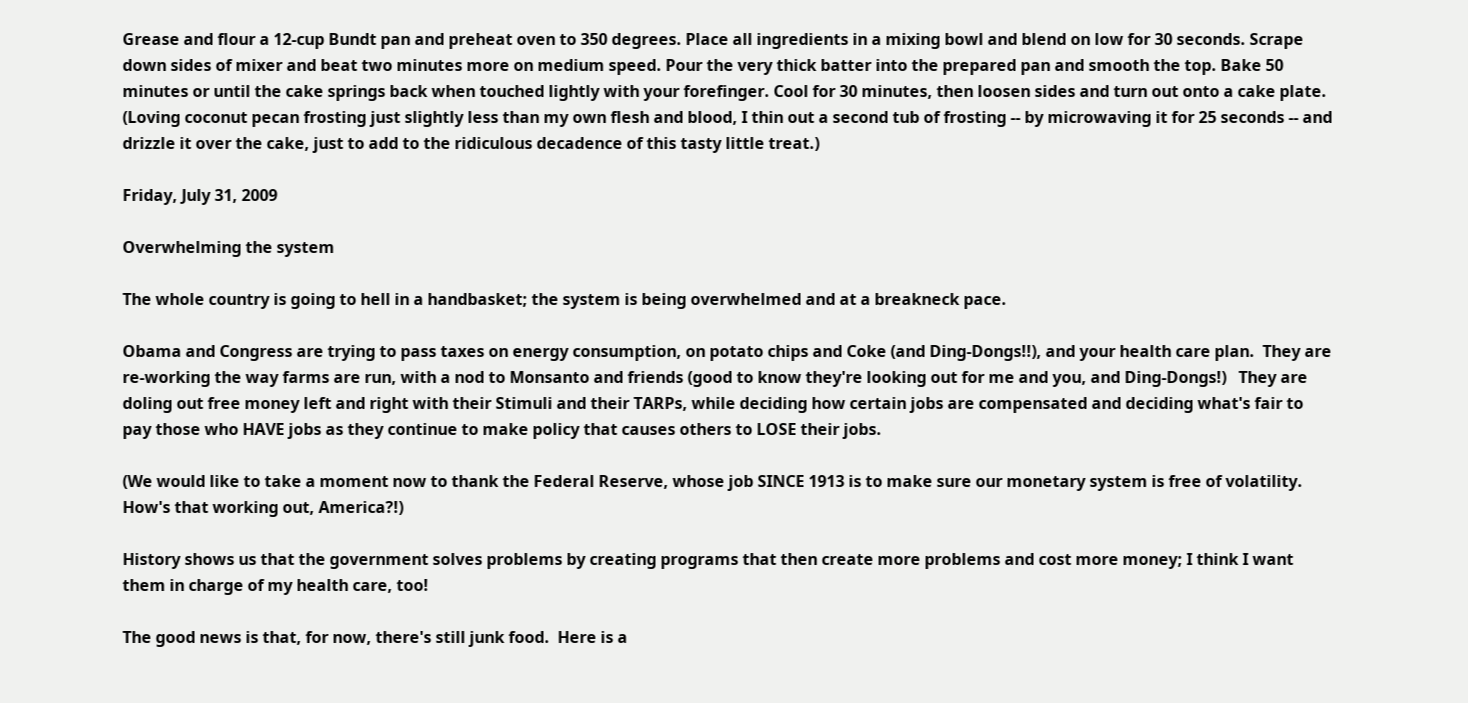Grease and flour a 12-cup Bundt pan and preheat oven to 350 degrees. Place all ingredients in a mixing bowl and blend on low for 30 seconds. Scrape down sides of mixer and beat two minutes more on medium speed. Pour the very thick batter into the prepared pan and smooth the top. Bake 50 minutes or until the cake springs back when touched lightly with your forefinger. Cool for 30 minutes, then loosen sides and turn out onto a cake plate.
(Loving coconut pecan frosting just slightly less than my own flesh and blood, I thin out a second tub of frosting -- by microwaving it for 25 seconds -- and drizzle it over the cake, just to add to the ridiculous decadence of this tasty little treat.)

Friday, July 31, 2009

Overwhelming the system

The whole country is going to hell in a handbasket; the system is being overwhelmed and at a breakneck pace.

Obama and Congress are trying to pass taxes on energy consumption, on potato chips and Coke (and Ding-Dongs!!), and your health care plan.  They are re-working the way farms are run, with a nod to Monsanto and friends (good to know they're looking out for me and you, and Ding-Dongs!)   They are doling out free money left and right with their Stimuli and their TARPs, while deciding how certain jobs are compensated and deciding what's fair to pay those who HAVE jobs as they continue to make policy that causes others to LOSE their jobs.

(We would like to take a moment now to thank the Federal Reserve, whose job SINCE 1913 is to make sure our monetary system is free of volatility.  How's that working out, America?!)

History shows us that the government solves problems by creating programs that then create more problems and cost more money; I think I want them in charge of my health care, too!

The good news is that, for now, there's still junk food.  Here is a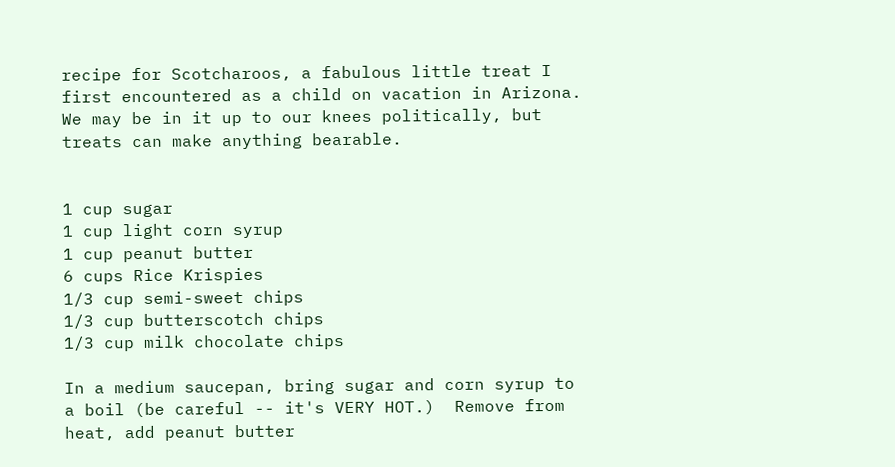recipe for Scotcharoos, a fabulous little treat I first encountered as a child on vacation in Arizona.  We may be in it up to our knees politically, but treats can make anything bearable.


1 cup sugar
1 cup light corn syrup
1 cup peanut butter
6 cups Rice Krispies
1/3 cup semi-sweet chips
1/3 cup butterscotch chips
1/3 cup milk chocolate chips

In a medium saucepan, bring sugar and corn syrup to a boil (be careful -- it's VERY HOT.)  Remove from heat, add peanut butter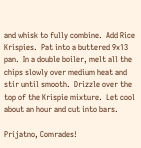and whisk to fully combine.  Add Rice Krispies.  Pat into a buttered 9x13 pan.  In a double boiler, melt all the chips slowly over medium heat and stir until smooth.  Drizzle over the top of the Krispie mixture.  Let cool about an hour and cut into bars.

Prijatno, Comrades!